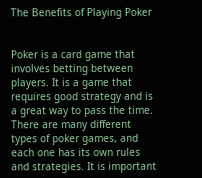The Benefits of Playing Poker


Poker is a card game that involves betting between players. It is a game that requires good strategy and is a great way to pass the time. There are many different types of poker games, and each one has its own rules and strategies. It is important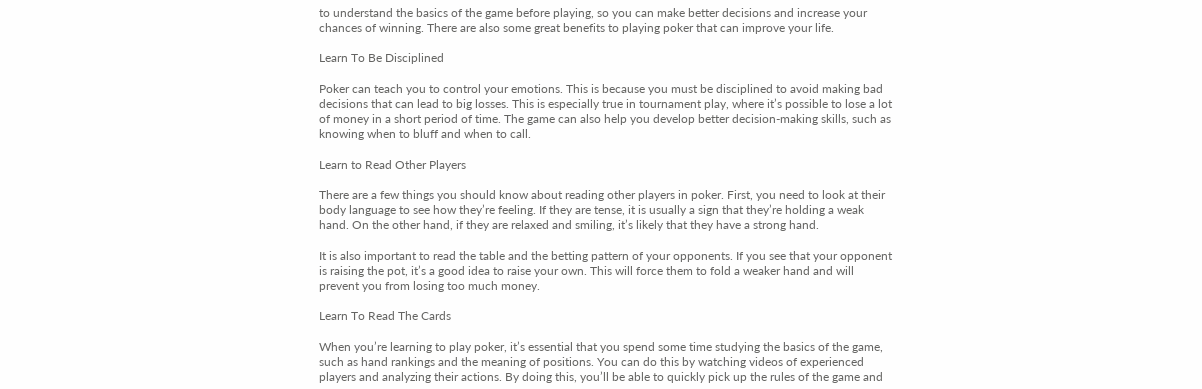to understand the basics of the game before playing, so you can make better decisions and increase your chances of winning. There are also some great benefits to playing poker that can improve your life.

Learn To Be Disciplined

Poker can teach you to control your emotions. This is because you must be disciplined to avoid making bad decisions that can lead to big losses. This is especially true in tournament play, where it’s possible to lose a lot of money in a short period of time. The game can also help you develop better decision-making skills, such as knowing when to bluff and when to call.

Learn to Read Other Players

There are a few things you should know about reading other players in poker. First, you need to look at their body language to see how they’re feeling. If they are tense, it is usually a sign that they’re holding a weak hand. On the other hand, if they are relaxed and smiling, it’s likely that they have a strong hand.

It is also important to read the table and the betting pattern of your opponents. If you see that your opponent is raising the pot, it’s a good idea to raise your own. This will force them to fold a weaker hand and will prevent you from losing too much money.

Learn To Read The Cards

When you’re learning to play poker, it’s essential that you spend some time studying the basics of the game, such as hand rankings and the meaning of positions. You can do this by watching videos of experienced players and analyzing their actions. By doing this, you’ll be able to quickly pick up the rules of the game and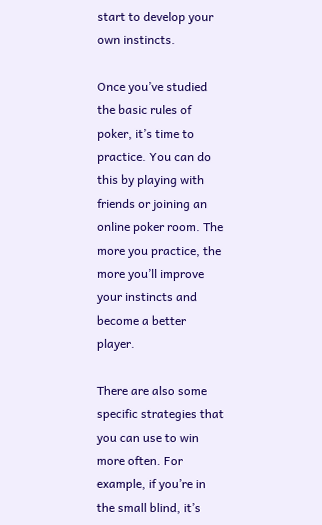start to develop your own instincts.

Once you’ve studied the basic rules of poker, it’s time to practice. You can do this by playing with friends or joining an online poker room. The more you practice, the more you’ll improve your instincts and become a better player.

There are also some specific strategies that you can use to win more often. For example, if you’re in the small blind, it’s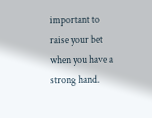important to raise your bet when you have a strong hand.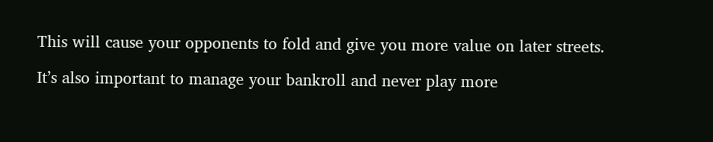This will cause your opponents to fold and give you more value on later streets.

It’s also important to manage your bankroll and never play more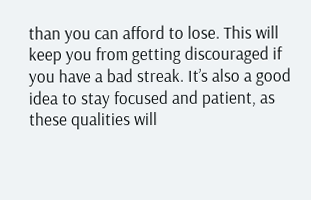than you can afford to lose. This will keep you from getting discouraged if you have a bad streak. It’s also a good idea to stay focused and patient, as these qualities will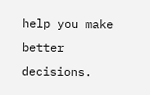help you make better decisions.